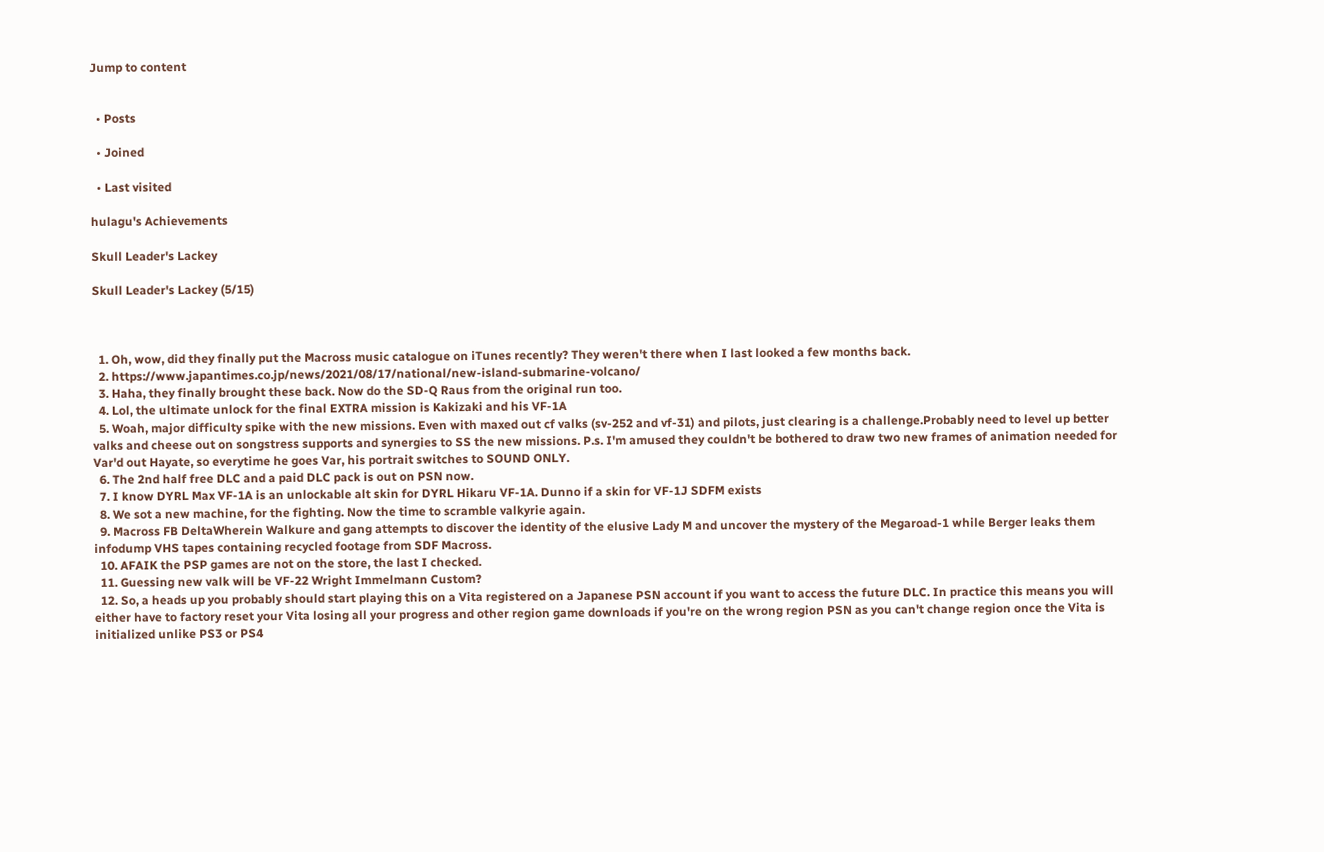Jump to content


  • Posts

  • Joined

  • Last visited

hulagu's Achievements

Skull Leader's Lackey

Skull Leader's Lackey (5/15)



  1. Oh, wow, did they finally put the Macross music catalogue on iTunes recently? They weren't there when I last looked a few months back.
  2. https://www.japantimes.co.jp/news/2021/08/17/national/new-island-submarine-volcano/
  3. Haha, they finally brought these back. Now do the SD-Q Raus from the original run too.
  4. Lol, the ultimate unlock for the final EXTRA mission is Kakizaki and his VF-1A
  5. Woah, major difficulty spike with the new missions. Even with maxed out cf valks (sv-252 and vf-31) and pilots, just clearing is a challenge.Probably need to level up better valks and cheese out on songstress supports and synergies to SS the new missions. P.s. I'm amused they couldn't be bothered to draw two new frames of animation needed for Var'd out Hayate, so everytime he goes Var, his portrait switches to SOUND ONLY.
  6. The 2nd half free DLC and a paid DLC pack is out on PSN now.
  7. I know DYRL Max VF-1A is an unlockable alt skin for DYRL Hikaru VF-1A. Dunno if a skin for VF-1J SDFM exists
  8. We sot a new machine, for the fighting. Now the time to scramble valkyrie again.
  9. Macross FB DeltaWherein Walkure and gang attempts to discover the identity of the elusive Lady M and uncover the mystery of the Megaroad-1 while Berger leaks them infodump VHS tapes containing recycled footage from SDF Macross.
  10. AFAIK the PSP games are not on the store, the last I checked.
  11. Guessing new valk will be VF-22 Wright Immelmann Custom?
  12. So, a heads up you probably should start playing this on a Vita registered on a Japanese PSN account if you want to access the future DLC. In practice this means you will either have to factory reset your Vita losing all your progress and other region game downloads if you're on the wrong region PSN as you can't change region once the Vita is initialized unlike PS3 or PS4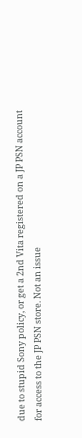due to stupid Sony policy, or get a 2nd Vita registered on a JP PSN account for access to the JP PSN store. Not an issue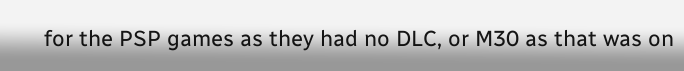for the PSP games as they had no DLC, or M30 as that was on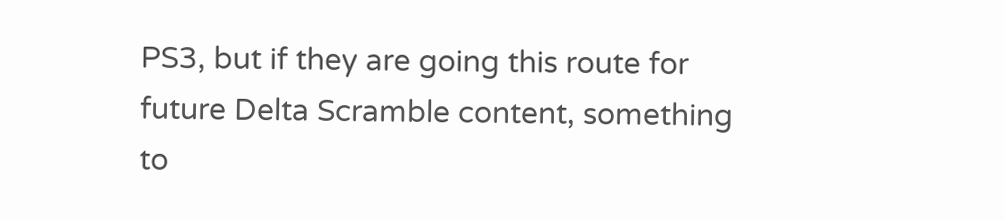PS3, but if they are going this route for future Delta Scramble content, something to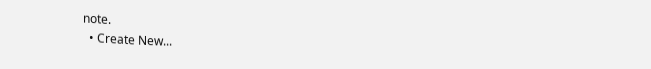note.
  • Create New...